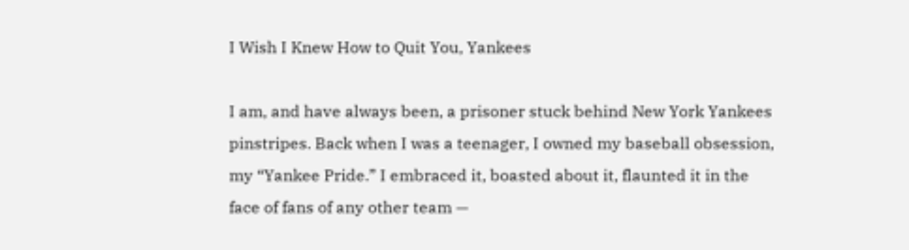I Wish I Knew How to Quit You, Yankees

I am, and have always been, a prisoner stuck behind New York Yankees pinstripes. Back when I was a teenager, I owned my baseball obsession, my “Yankee Pride.” I embraced it, boasted about it, flaunted it in the face of fans of any other team —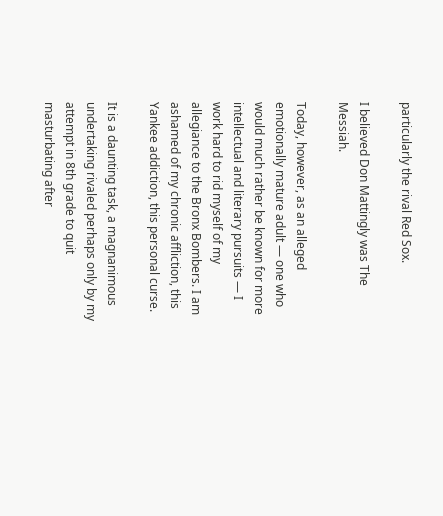particularly the rival Red Sox.

I believed Don Mattingly was The Messiah.

Today, however, as an alleged emotionally mature adult — one who would much rather be known for more intellectual and literary pursuits — I work hard to rid myself of my allegiance to the Bronx Bombers. I am ashamed of my chronic affliction, this Yankee addiction, this personal curse.

It is a daunting task, a magnanimous undertaking rivaled perhaps only by my attempt in 8th grade to quit masturbating after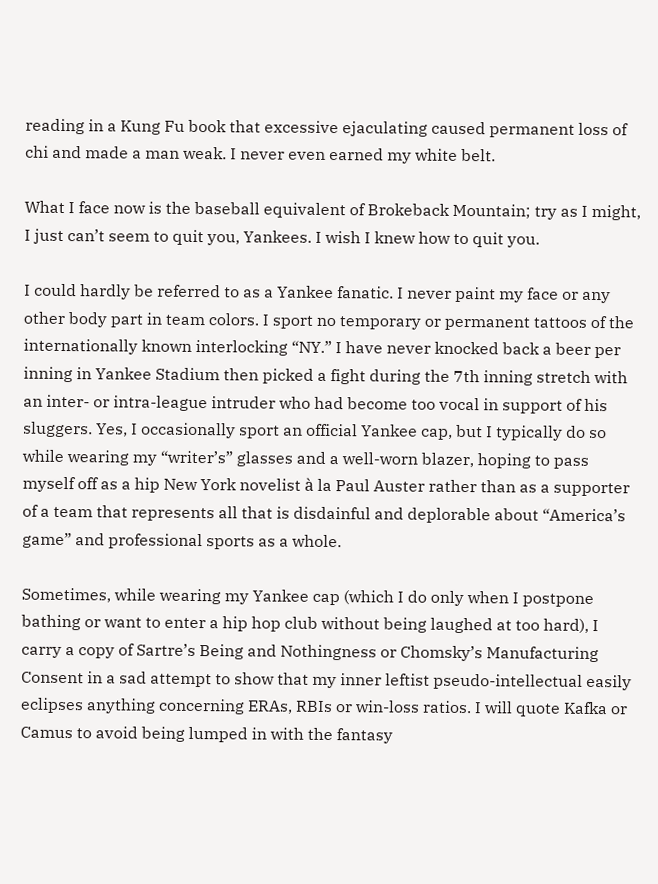reading in a Kung Fu book that excessive ejaculating caused permanent loss of chi and made a man weak. I never even earned my white belt.

What I face now is the baseball equivalent of Brokeback Mountain; try as I might, I just can’t seem to quit you, Yankees. I wish I knew how to quit you.

I could hardly be referred to as a Yankee fanatic. I never paint my face or any other body part in team colors. I sport no temporary or permanent tattoos of the internationally known interlocking “NY.” I have never knocked back a beer per inning in Yankee Stadium then picked a fight during the 7th inning stretch with an inter- or intra-league intruder who had become too vocal in support of his sluggers. Yes, I occasionally sport an official Yankee cap, but I typically do so while wearing my “writer’s” glasses and a well-worn blazer, hoping to pass myself off as a hip New York novelist à la Paul Auster rather than as a supporter of a team that represents all that is disdainful and deplorable about “America’s game” and professional sports as a whole.

Sometimes, while wearing my Yankee cap (which I do only when I postpone bathing or want to enter a hip hop club without being laughed at too hard), I carry a copy of Sartre’s Being and Nothingness or Chomsky’s Manufacturing Consent in a sad attempt to show that my inner leftist pseudo-intellectual easily eclipses anything concerning ERAs, RBIs or win-loss ratios. I will quote Kafka or Camus to avoid being lumped in with the fantasy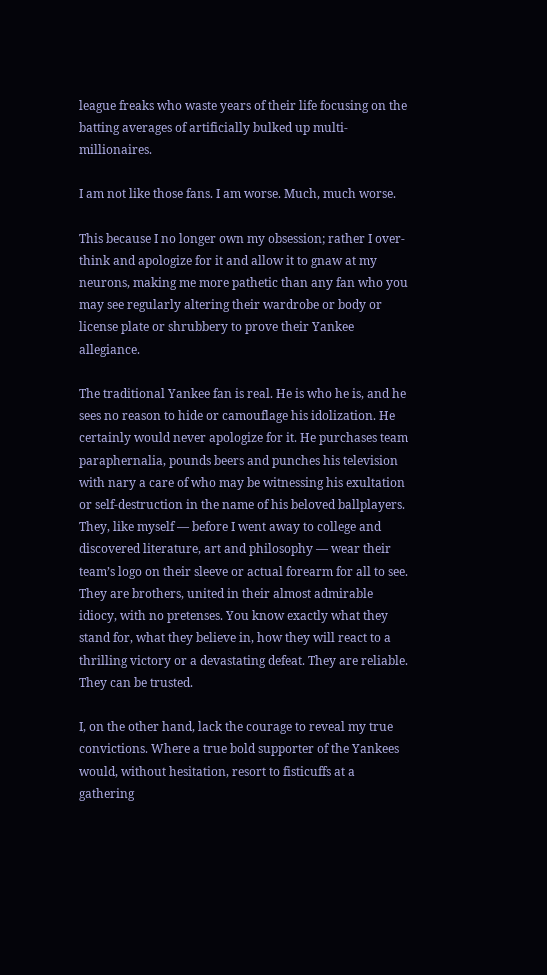league freaks who waste years of their life focusing on the batting averages of artificially bulked up multi-millionaires.

I am not like those fans. I am worse. Much, much worse.

This because I no longer own my obsession; rather I over-think and apologize for it and allow it to gnaw at my neurons, making me more pathetic than any fan who you may see regularly altering their wardrobe or body or license plate or shrubbery to prove their Yankee allegiance.

The traditional Yankee fan is real. He is who he is, and he sees no reason to hide or camouflage his idolization. He certainly would never apologize for it. He purchases team paraphernalia, pounds beers and punches his television with nary a care of who may be witnessing his exultation or self-destruction in the name of his beloved ballplayers. They, like myself — before I went away to college and discovered literature, art and philosophy — wear their team’s logo on their sleeve or actual forearm for all to see. They are brothers, united in their almost admirable idiocy, with no pretenses. You know exactly what they stand for, what they believe in, how they will react to a thrilling victory or a devastating defeat. They are reliable. They can be trusted.

I, on the other hand, lack the courage to reveal my true convictions. Where a true bold supporter of the Yankees would, without hesitation, resort to fisticuffs at a gathering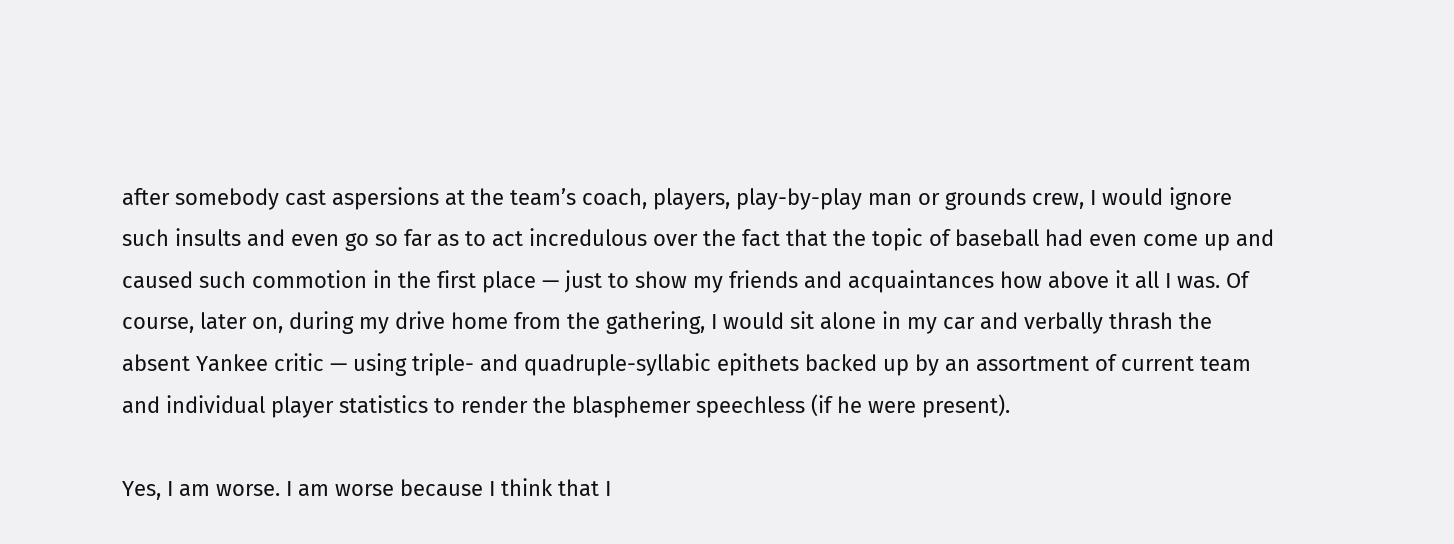after somebody cast aspersions at the team’s coach, players, play-by-play man or grounds crew, I would ignore such insults and even go so far as to act incredulous over the fact that the topic of baseball had even come up and caused such commotion in the first place — just to show my friends and acquaintances how above it all I was. Of course, later on, during my drive home from the gathering, I would sit alone in my car and verbally thrash the absent Yankee critic — using triple- and quadruple-syllabic epithets backed up by an assortment of current team and individual player statistics to render the blasphemer speechless (if he were present).

Yes, I am worse. I am worse because I think that I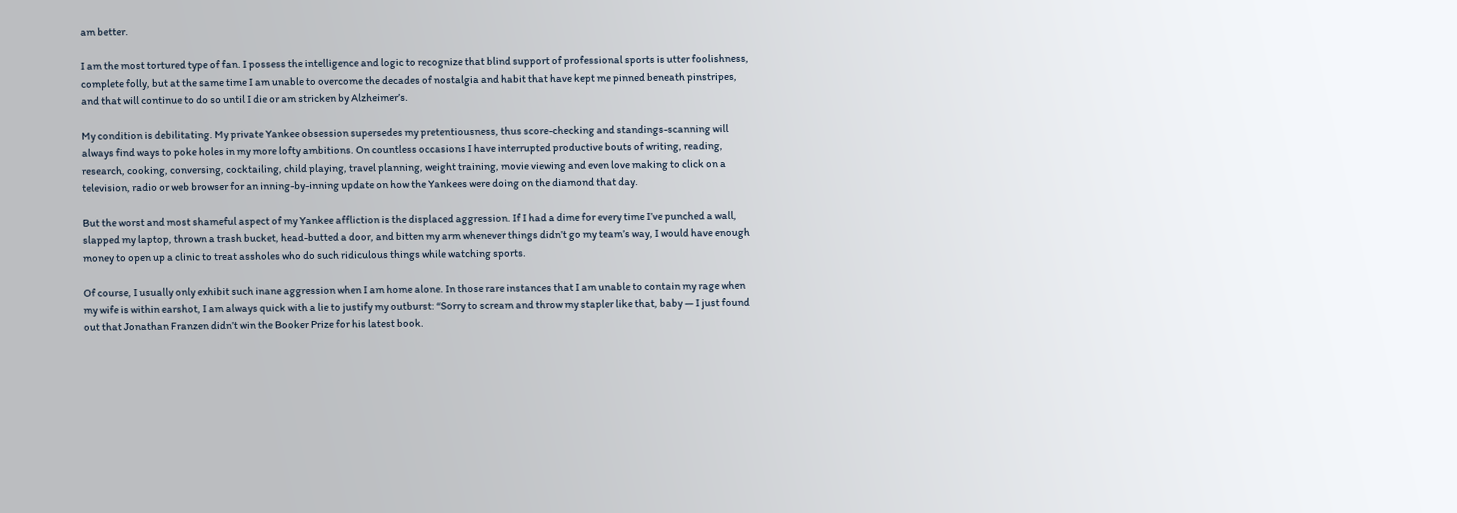am better.

I am the most tortured type of fan. I possess the intelligence and logic to recognize that blind support of professional sports is utter foolishness, complete folly, but at the same time I am unable to overcome the decades of nostalgia and habit that have kept me pinned beneath pinstripes, and that will continue to do so until I die or am stricken by Alzheimer’s.

My condition is debilitating. My private Yankee obsession supersedes my pretentiousness, thus score-checking and standings-scanning will always find ways to poke holes in my more lofty ambitions. On countless occasions I have interrupted productive bouts of writing, reading, research, cooking, conversing, cocktailing, child playing, travel planning, weight training, movie viewing and even love making to click on a television, radio or web browser for an inning-by-inning update on how the Yankees were doing on the diamond that day.

But the worst and most shameful aspect of my Yankee affliction is the displaced aggression. If I had a dime for every time I’ve punched a wall, slapped my laptop, thrown a trash bucket, head-butted a door, and bitten my arm whenever things didn’t go my team’s way, I would have enough money to open up a clinic to treat assholes who do such ridiculous things while watching sports.

Of course, I usually only exhibit such inane aggression when I am home alone. In those rare instances that I am unable to contain my rage when my wife is within earshot, I am always quick with a lie to justify my outburst: “Sorry to scream and throw my stapler like that, baby — I just found out that Jonathan Franzen didn’t win the Booker Prize for his latest book.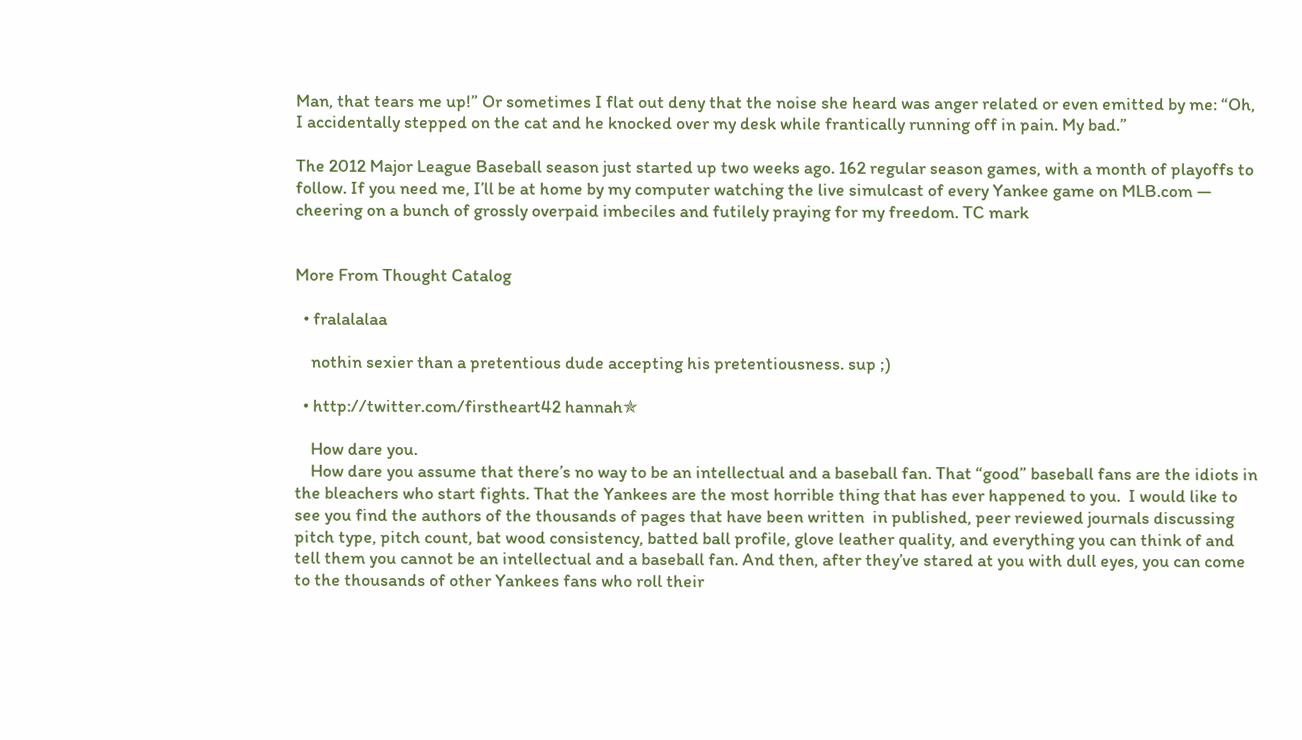Man, that tears me up!” Or sometimes I flat out deny that the noise she heard was anger related or even emitted by me: “Oh, I accidentally stepped on the cat and he knocked over my desk while frantically running off in pain. My bad.”

The 2012 Major League Baseball season just started up two weeks ago. 162 regular season games, with a month of playoffs to follow. If you need me, I’ll be at home by my computer watching the live simulcast of every Yankee game on MLB.com — cheering on a bunch of grossly overpaid imbeciles and futilely praying for my freedom. TC mark


More From Thought Catalog

  • fralalalaa

    nothin sexier than a pretentious dude accepting his pretentiousness. sup ;)

  • http://twitter.com/firstheart42 hannah✯

    How dare you.
    How dare you assume that there’s no way to be an intellectual and a baseball fan. That “good” baseball fans are the idiots in the bleachers who start fights. That the Yankees are the most horrible thing that has ever happened to you.  I would like to see you find the authors of the thousands of pages that have been written  in published, peer reviewed journals discussing pitch type, pitch count, bat wood consistency, batted ball profile, glove leather quality, and everything you can think of and tell them you cannot be an intellectual and a baseball fan. And then, after they’ve stared at you with dull eyes, you can come to the thousands of other Yankees fans who roll their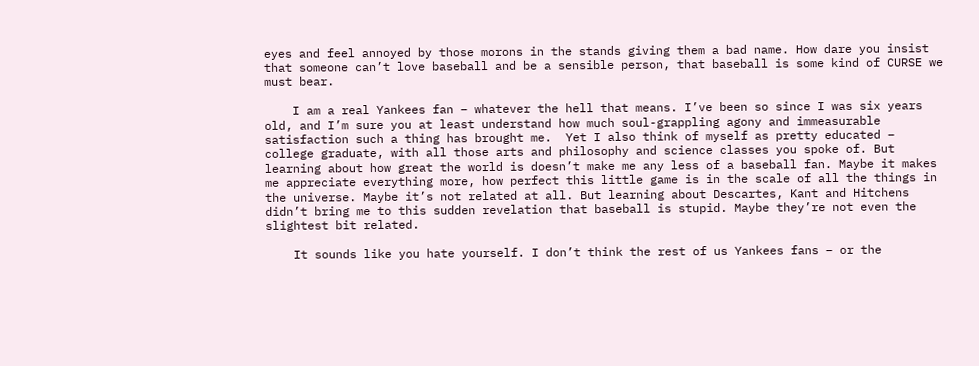eyes and feel annoyed by those morons in the stands giving them a bad name. How dare you insist that someone can’t love baseball and be a sensible person, that baseball is some kind of CURSE we must bear.

    I am a real Yankees fan – whatever the hell that means. I’ve been so since I was six years old, and I’m sure you at least understand how much soul-grappling agony and immeasurable satisfaction such a thing has brought me.  Yet I also think of myself as pretty educated – college graduate, with all those arts and philosophy and science classes you spoke of. But learning about how great the world is doesn’t make me any less of a baseball fan. Maybe it makes me appreciate everything more, how perfect this little game is in the scale of all the things in the universe. Maybe it’s not related at all. But learning about Descartes, Kant and Hitchens didn’t bring me to this sudden revelation that baseball is stupid. Maybe they’re not even the slightest bit related.

    It sounds like you hate yourself. I don’t think the rest of us Yankees fans – or the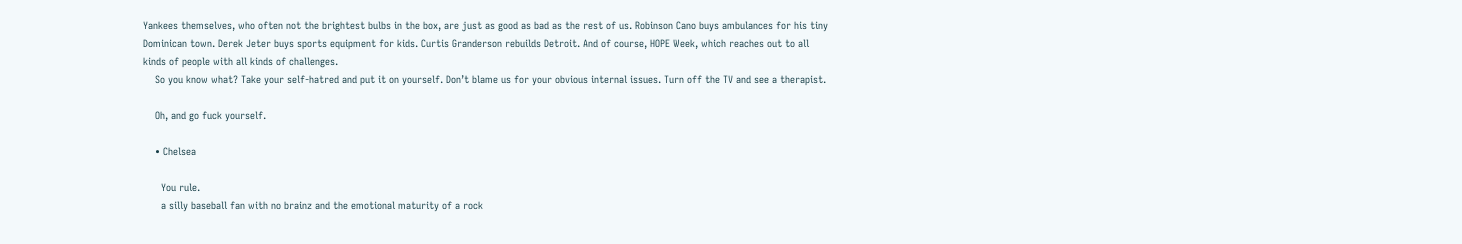Yankees themselves, who often not the brightest bulbs in the box, are just as good as bad as the rest of us. Robinson Cano buys ambulances for his tiny Dominican town. Derek Jeter buys sports equipment for kids. Curtis Granderson rebuilds Detroit. And of course, HOPE Week, which reaches out to all kinds of people with all kinds of challenges.
    So you know what? Take your self-hatred and put it on yourself. Don’t blame us for your obvious internal issues. Turn off the TV and see a therapist.

    Oh, and go fuck yourself.

    • Chelsea

      You rule.
      a silly baseball fan with no brainz and the emotional maturity of a rock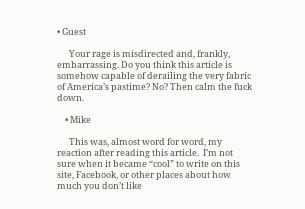• Guest

      Your rage is misdirected and, frankly, embarrassing. Do you think this article is somehow capable of derailing the very fabric of America’s pastime? No? Then calm the fuck down.

    • Mike

      This was, almost word for word, my reaction after reading this article.  I’m not sure when it became “cool” to write on this site, Facebook, or other places about how much you don’t like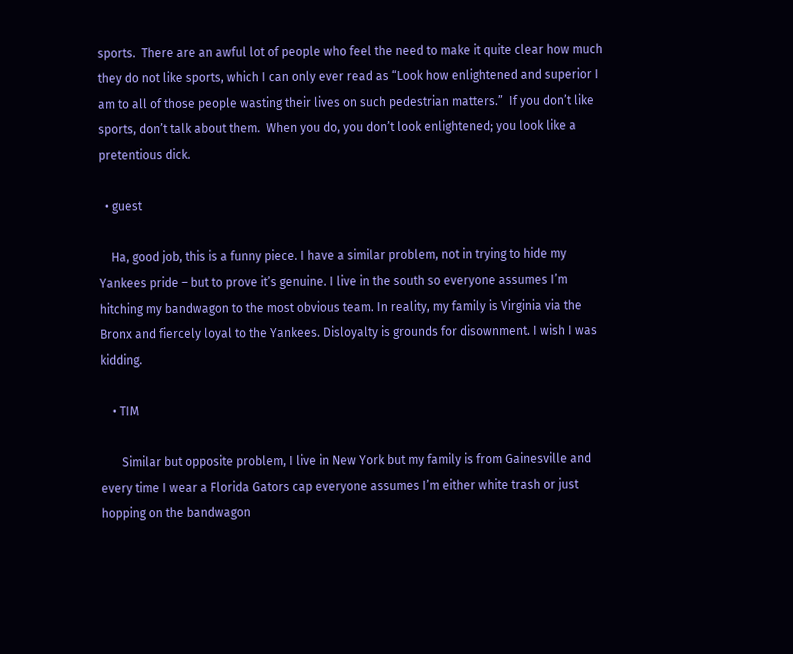sports.  There are an awful lot of people who feel the need to make it quite clear how much they do not like sports, which I can only ever read as “Look how enlightened and superior I am to all of those people wasting their lives on such pedestrian matters.”  If you don’t like sports, don’t talk about them.  When you do, you don’t look enlightened; you look like a pretentious dick.

  • guest

    Ha, good job, this is a funny piece. I have a similar problem, not in trying to hide my Yankees pride – but to prove it’s genuine. I live in the south so everyone assumes I’m hitching my bandwagon to the most obvious team. In reality, my family is Virginia via the Bronx and fiercely loyal to the Yankees. Disloyalty is grounds for disownment. I wish I was kidding.

    • TIM

       Similar but opposite problem, I live in New York but my family is from Gainesville and every time I wear a Florida Gators cap everyone assumes I’m either white trash or just hopping on the bandwagon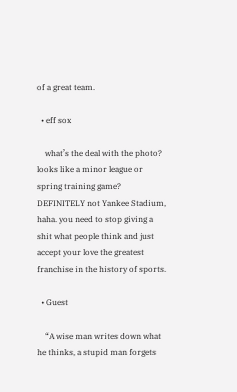of a great team.

  • eff sox

    what’s the deal with the photo? looks like a minor league or spring training game? DEFINITELY not Yankee Stadium, haha. you need to stop giving a shit what people think and just accept your love the greatest franchise in the history of sports.

  • Guest

    “A wise man writes down what he thinks, a stupid man forgets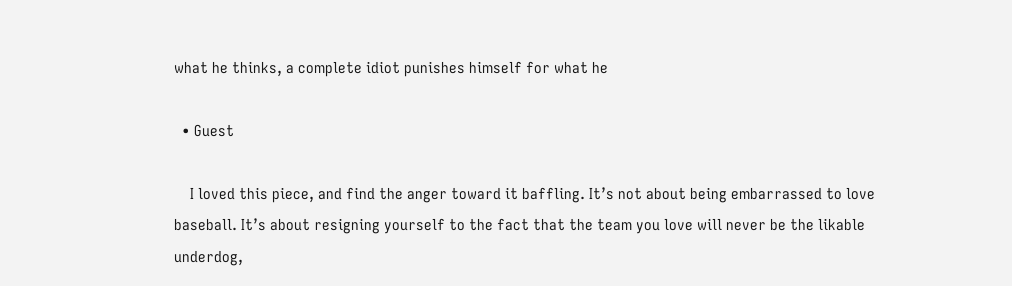what he thinks, a complete idiot punishes himself for what he

  • Guest

    I loved this piece, and find the anger toward it baffling. It’s not about being embarrassed to love baseball. It’s about resigning yourself to the fact that the team you love will never be the likable underdog,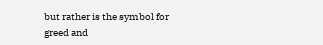but rather is the symbol for greed and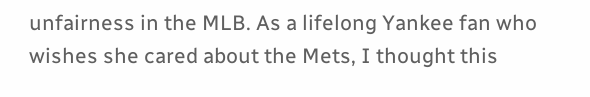unfairness in the MLB. As a lifelong Yankee fan who wishes she cared about the Mets, I thought this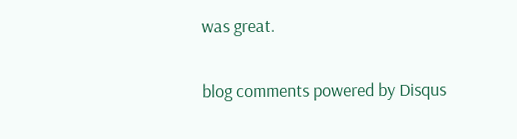was great.

blog comments powered by Disqus